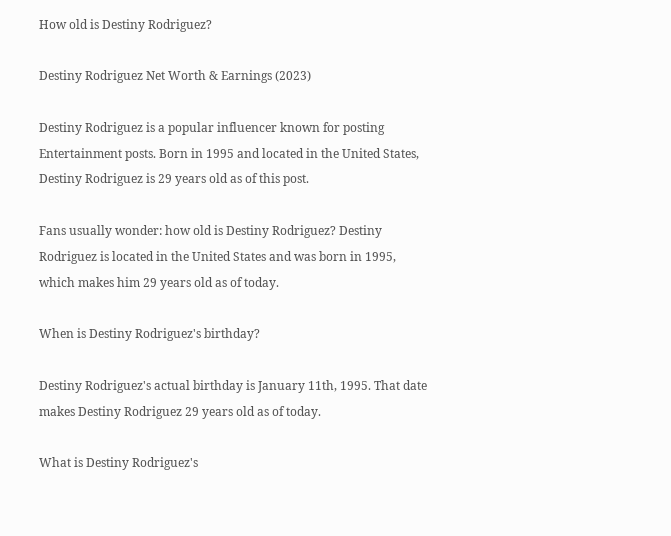How old is Destiny Rodriguez?

Destiny Rodriguez Net Worth & Earnings (2023)

Destiny Rodriguez is a popular influencer known for posting Entertainment posts. Born in 1995 and located in the United States, Destiny Rodriguez is 29 years old as of this post.

Fans usually wonder: how old is Destiny Rodriguez? Destiny Rodriguez is located in the United States and was born in 1995, which makes him 29 years old as of today.

When is Destiny Rodriguez's birthday?

Destiny Rodriguez's actual birthday is January 11th, 1995. That date makes Destiny Rodriguez 29 years old as of today.

What is Destiny Rodriguez's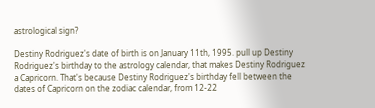astrological sign?

Destiny Rodriguez's date of birth is on January 11th, 1995. pull up Destiny Rodriguez's birthday to the astrology calendar, that makes Destiny Rodriguez a Capricorn. That's because Destiny Rodriguez's birthday fell between the dates of Capricorn on the zodiac calendar, from 12-22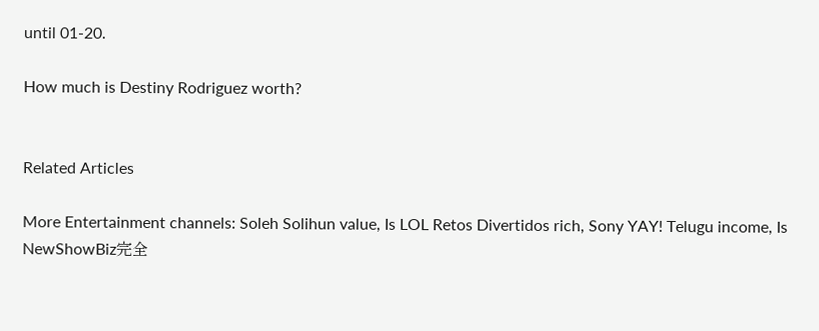until 01-20.

How much is Destiny Rodriguez worth?


Related Articles

More Entertainment channels: Soleh Solihun value, Is LOL Retos Divertidos rich, Sony YAY! Telugu income, Is NewShowBiz完全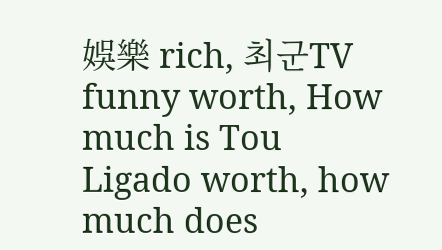娛樂 rich, 최군TV funny worth, How much is Tou Ligado worth, how much does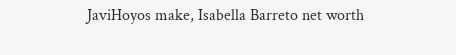JaviHoyos make, Isabella Barreto net worth